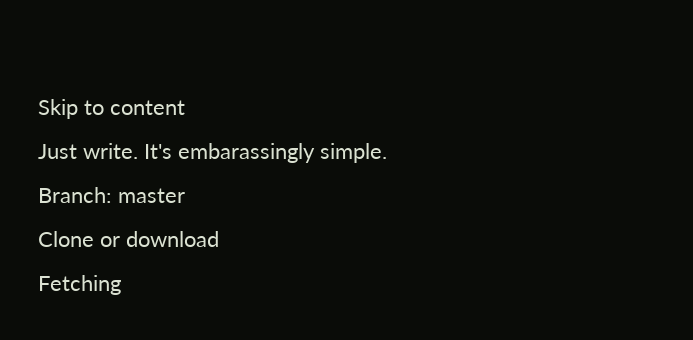Skip to content
Just write. It's embarassingly simple.
Branch: master
Clone or download
Fetching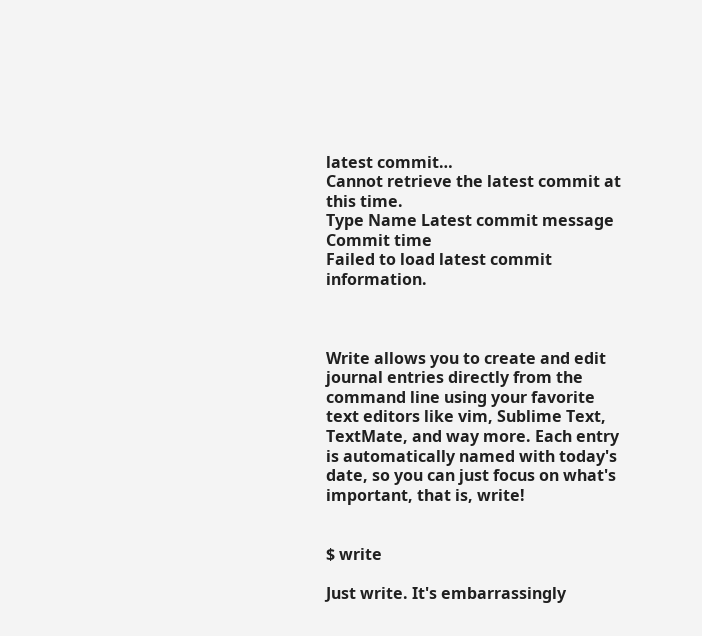latest commit…
Cannot retrieve the latest commit at this time.
Type Name Latest commit message Commit time
Failed to load latest commit information.



Write allows you to create and edit journal entries directly from the command line using your favorite text editors like vim, Sublime Text, TextMate, and way more. Each entry is automatically named with today's date, so you can just focus on what's important, that is, write!


$ write

Just write. It's embarrassingly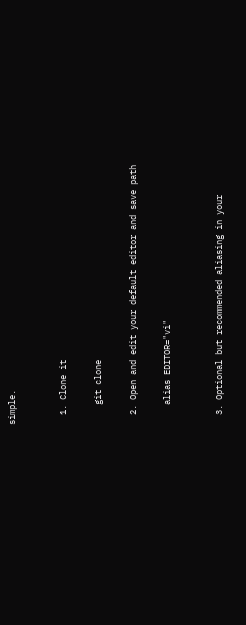simple.


  1. Clone it

    git clone

  2. Open and edit your default editor and save path

    alias EDITOR="vi"


  3. Optional but recommended aliasing in your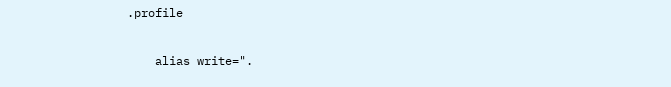.profile

    alias write=".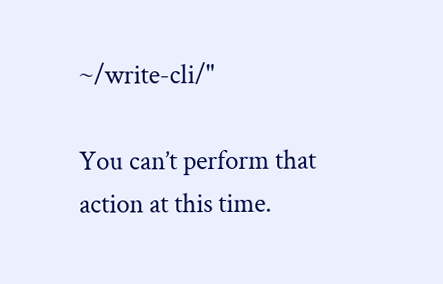~/write-cli/"

You can’t perform that action at this time.